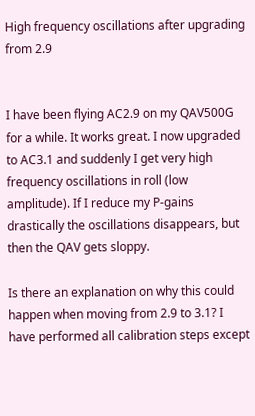High frequency oscillations after upgrading from 2.9


I have been flying AC2.9 on my QAV500G for a while. It works great. I now upgraded to AC3.1 and suddenly I get very high frequency oscillations in roll (low amplitude). If I reduce my P-gains drastically the oscillations disappears, but then the QAV gets sloppy.

Is there an explanation on why this could happen when moving from 2.9 to 3.1? I have performed all calibration steps except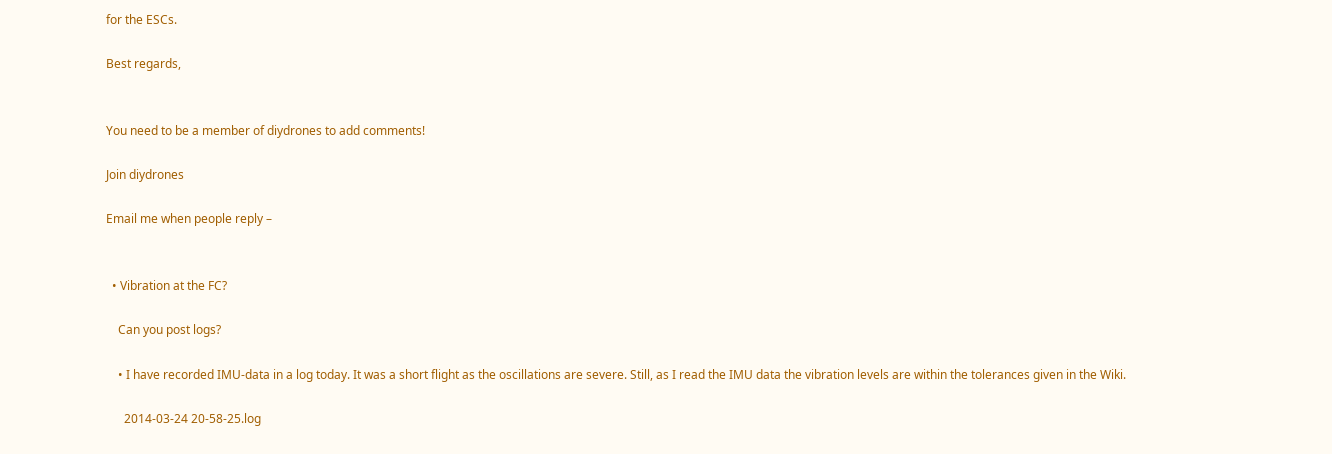for the ESCs.

Best regards,


You need to be a member of diydrones to add comments!

Join diydrones

Email me when people reply –


  • Vibration at the FC?

    Can you post logs?

    • I have recorded IMU-data in a log today. It was a short flight as the oscillations are severe. Still, as I read the IMU data the vibration levels are within the tolerances given in the Wiki.

      2014-03-24 20-58-25.log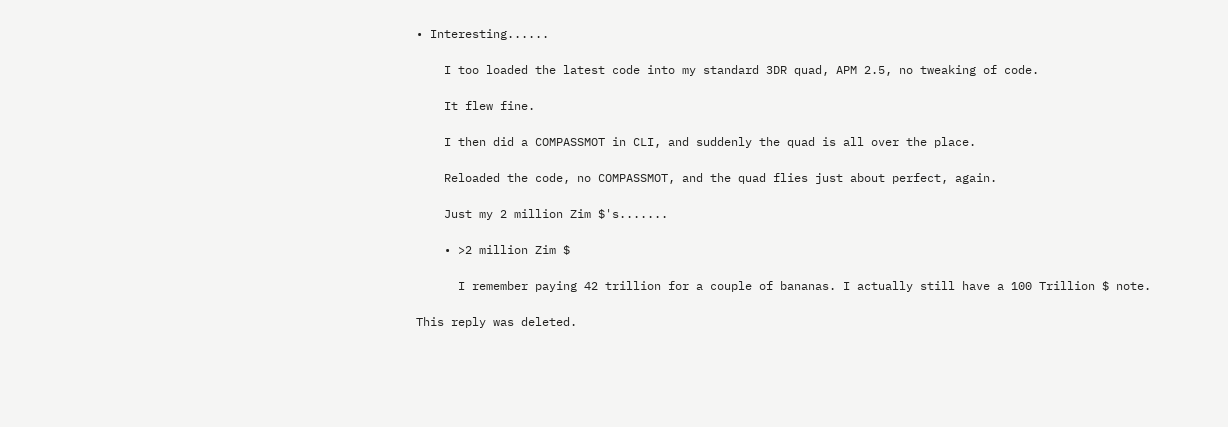• Interesting......

    I too loaded the latest code into my standard 3DR quad, APM 2.5, no tweaking of code.

    It flew fine.

    I then did a COMPASSMOT in CLI, and suddenly the quad is all over the place.

    Reloaded the code, no COMPASSMOT, and the quad flies just about perfect, again.

    Just my 2 million Zim $'s.......

    • >2 million Zim $

      I remember paying 42 trillion for a couple of bananas. I actually still have a 100 Trillion $ note.

This reply was deleted.